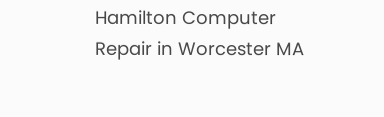Hamilton Computer Repair in Worcester MA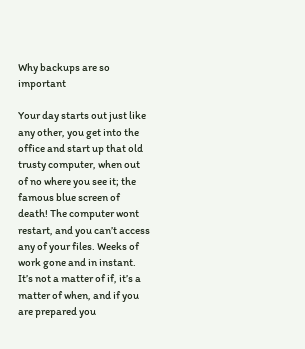Why backups are so important

Your day starts out just like any other, you get into the office and start up that old trusty computer, when out of no where you see it; the famous blue screen of death! The computer wont restart, and you can’t access any of your files. Weeks of work gone and in instant. It’s not a matter of if, it’s a matter of when, and if you are prepared you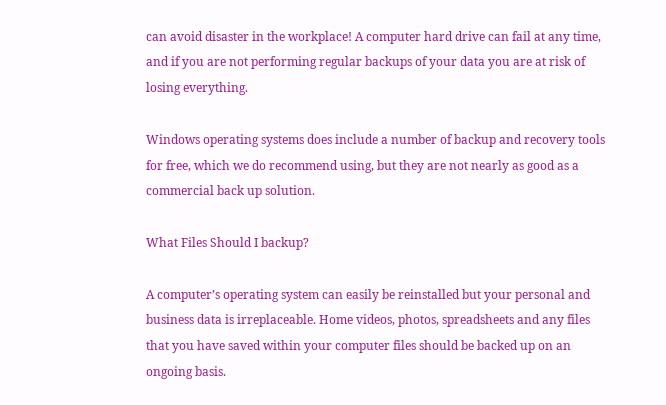can avoid disaster in the workplace! A computer hard drive can fail at any time, and if you are not performing regular backups of your data you are at risk of losing everything.

Windows operating systems does include a number of backup and recovery tools for free, which we do recommend using, but they are not nearly as good as a commercial back up solution.

What Files Should I backup?

A computer’s operating system can easily be reinstalled but your personal and business data is irreplaceable. Home videos, photos, spreadsheets and any files that you have saved within your computer files should be backed up on an ongoing basis.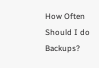How Often Should I do Backups?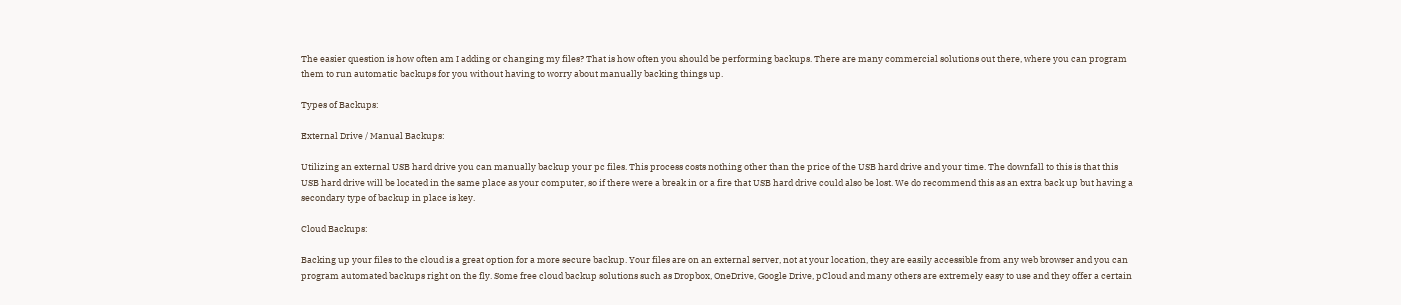The easier question is how often am I adding or changing my files? That is how often you should be performing backups. There are many commercial solutions out there, where you can program them to run automatic backups for you without having to worry about manually backing things up.

Types of Backups:

External Drive / Manual Backups:

Utilizing an external USB hard drive you can manually backup your pc files. This process costs nothing other than the price of the USB hard drive and your time. The downfall to this is that this USB hard drive will be located in the same place as your computer, so if there were a break in or a fire that USB hard drive could also be lost. We do recommend this as an extra back up but having a secondary type of backup in place is key.

Cloud Backups:

Backing up your files to the cloud is a great option for a more secure backup. Your files are on an external server, not at your location, they are easily accessible from any web browser and you can program automated backups right on the fly. Some free cloud backup solutions such as Dropbox, OneDrive, Google Drive, pCloud and many others are extremely easy to use and they offer a certain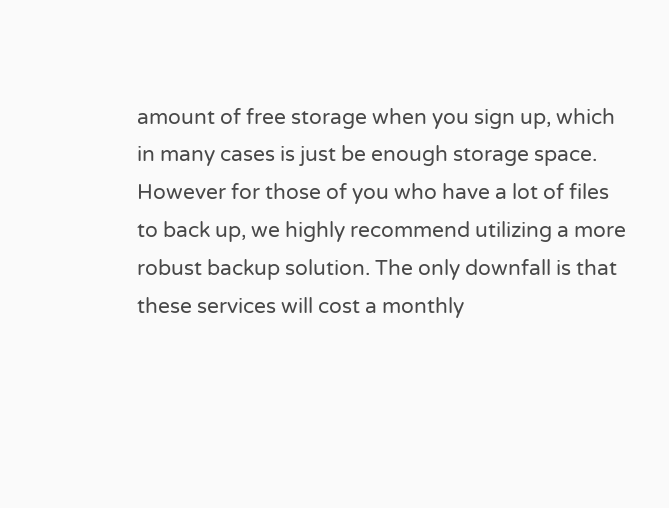amount of free storage when you sign up, which in many cases is just be enough storage space. However for those of you who have a lot of files to back up, we highly recommend utilizing a more robust backup solution. The only downfall is that these services will cost a monthly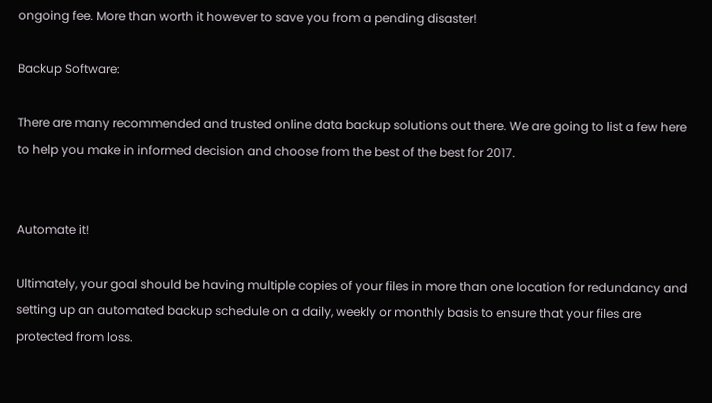ongoing fee. More than worth it however to save you from a pending disaster!

Backup Software:

There are many recommended and trusted online data backup solutions out there. We are going to list a few here to help you make in informed decision and choose from the best of the best for 2017.


Automate it!

Ultimately, your goal should be having multiple copies of your files in more than one location for redundancy and setting up an automated backup schedule on a daily, weekly or monthly basis to ensure that your files are protected from loss.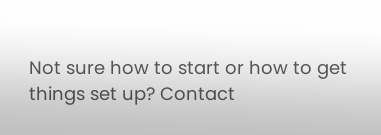Not sure how to start or how to get things set up? Contact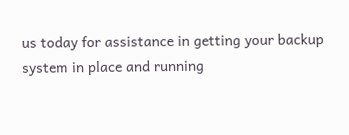us today for assistance in getting your backup system in place and running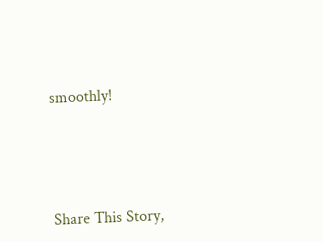smoothly!




Share This Story,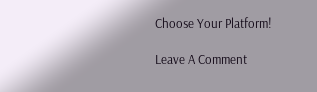Choose Your Platform!

Leave A Comment